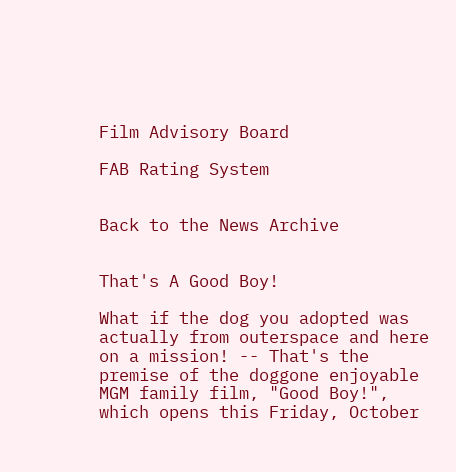Film Advisory Board

FAB Rating System


Back to the News Archive


That's A Good Boy!

What if the dog you adopted was actually from outerspace and here on a mission! -- That's the premise of the doggone enjoyable MGM family film, "Good Boy!", which opens this Friday, October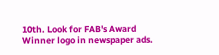10th. Look for FAB's Award Winner logo in newspaper ads.